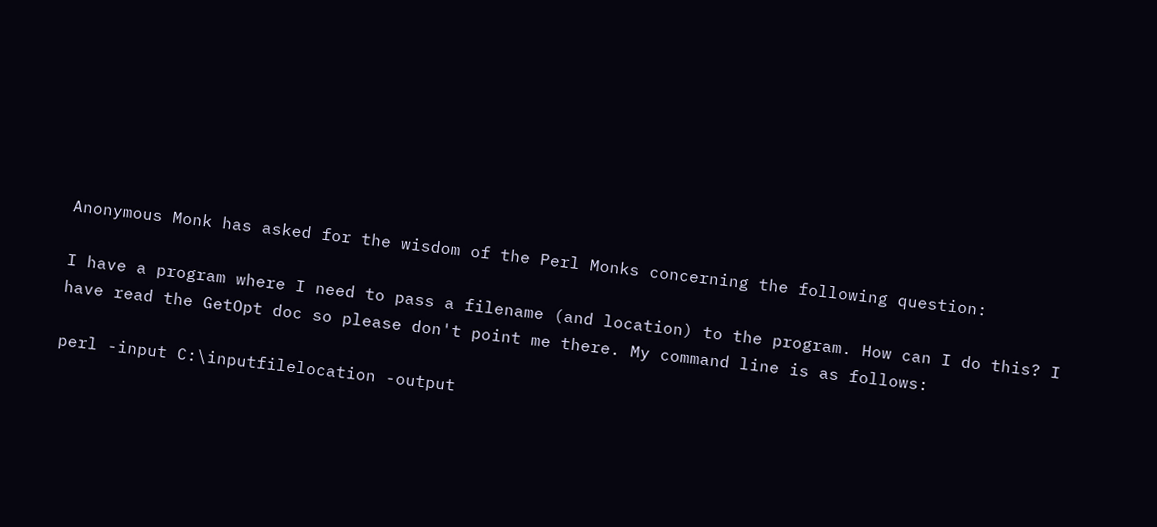Anonymous Monk has asked for the wisdom of the Perl Monks concerning the following question:

I have a program where I need to pass a filename (and location) to the program. How can I do this? I have read the GetOpt doc so please don't point me there. My command line is as follows:

perl -input C:\inputfilelocation -output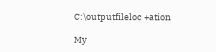C:\outputfileloc +ation

My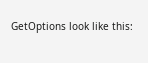GetOptions look like this: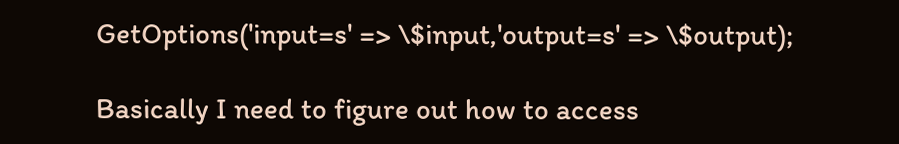GetOptions('input=s' => \$input,'output=s' => \$output);

Basically I need to figure out how to access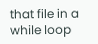that file in a while loop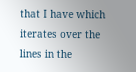that I have which iterates over the lines in the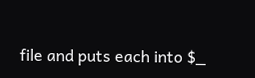file and puts each into $_